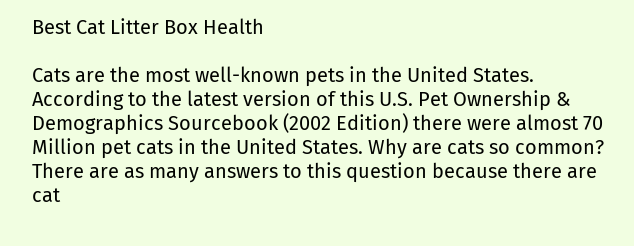Best Cat Litter Box Health

Cats are the most well-known pets in the United States. According to the latest version of this U.S. Pet Ownership & Demographics Sourcebook (2002 Edition) there were almost 70 Million pet cats in the United States. Why are cats so common? There are as many answers to this question because there are cat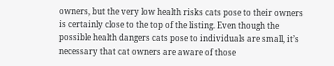owners, but the very low health risks cats pose to their owners is certainly close to the top of the listing. Even though the possible health dangers cats pose to individuals are small, it’s necessary that cat owners are aware of those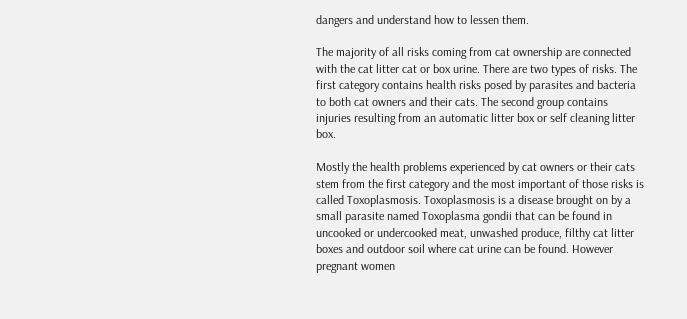dangers and understand how to lessen them.

The majority of all risks coming from cat ownership are connected with the cat litter cat or box urine. There are two types of risks. The first category contains health risks posed by parasites and bacteria to both cat owners and their cats. The second group contains injuries resulting from an automatic litter box or self cleaning litter box.

Mostly the health problems experienced by cat owners or their cats stem from the first category and the most important of those risks is called Toxoplasmosis. Toxoplasmosis is a disease brought on by a small parasite named Toxoplasma gondii that can be found in uncooked or undercooked meat, unwashed produce, filthy cat litter boxes and outdoor soil where cat urine can be found. However pregnant women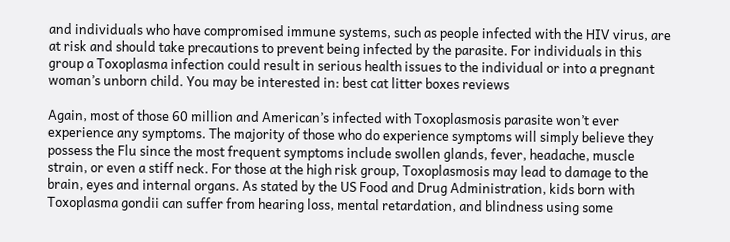and individuals who have compromised immune systems, such as people infected with the HIV virus, are at risk and should take precautions to prevent being infected by the parasite. For individuals in this group a Toxoplasma infection could result in serious health issues to the individual or into a pregnant woman’s unborn child. You may be interested in: best cat litter boxes reviews

Again, most of those 60 million and American’s infected with Toxoplasmosis parasite won’t ever experience any symptoms. The majority of those who do experience symptoms will simply believe they possess the Flu since the most frequent symptoms include swollen glands, fever, headache, muscle strain, or even a stiff neck. For those at the high risk group, Toxoplasmosis may lead to damage to the brain, eyes and internal organs. As stated by the US Food and Drug Administration, kids born with Toxoplasma gondii can suffer from hearing loss, mental retardation, and blindness using some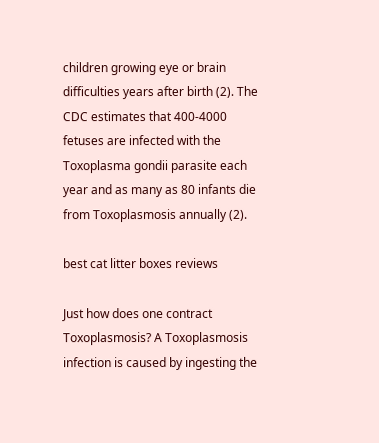children growing eye or brain difficulties years after birth (2). The CDC estimates that 400-4000 fetuses are infected with the Toxoplasma gondii parasite each year and as many as 80 infants die from Toxoplasmosis annually (2).

best cat litter boxes reviews

Just how does one contract Toxoplasmosis? A Toxoplasmosis infection is caused by ingesting the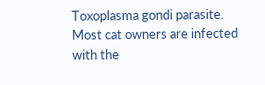Toxoplasma gondi parasite. Most cat owners are infected with the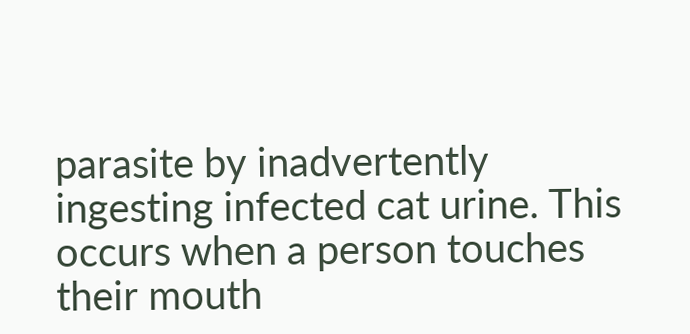parasite by inadvertently ingesting infected cat urine. This occurs when a person touches their mouth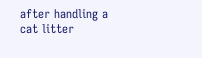after handling a cat litter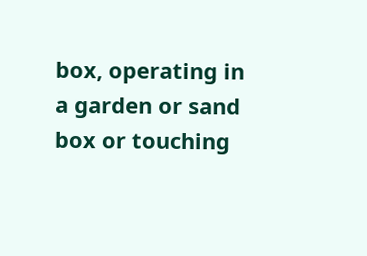box, operating in a garden or sand box or touching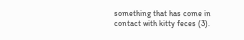something that has come in contact with kitty feces (3).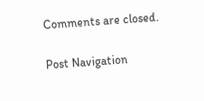Comments are closed.

Post Navigation